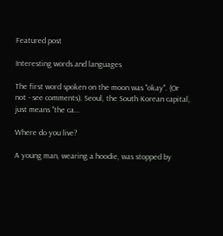Featured post

Interesting words and languages

The first word spoken on the moon was "okay". (Or not - see comments). Seoul, the South Korean capital, just means "the ca...

Where do you live?

A young man, wearing a hoodie, was stopped by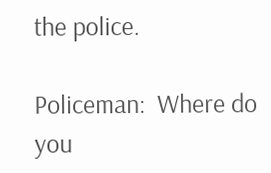the police.

Policeman:  Where do you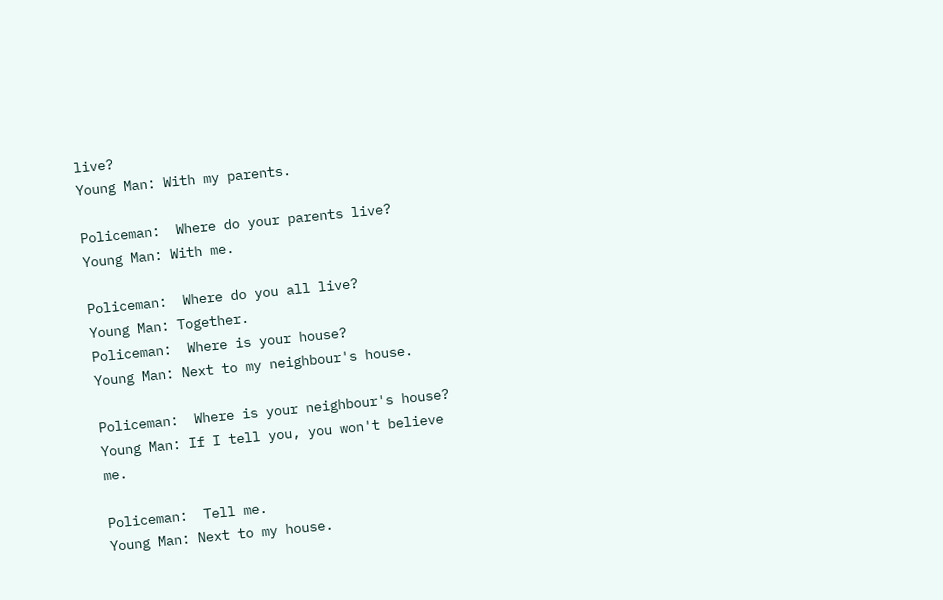live?
Young Man: With my parents.

Policeman:  Where do your parents live?
Young Man: With me.

Policeman:  Where do you all live?
Young Man: Together.
Policeman:  Where is your house?
Young Man: Next to my neighbour's house.

Policeman:  Where is your neighbour's house?
Young Man: If I tell you, you won't believe me.

Policeman:  Tell me.
Young Man: Next to my house.